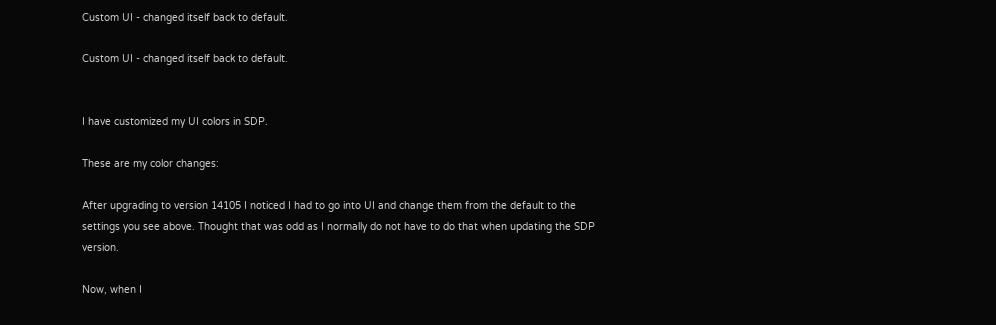Custom UI - changed itself back to default.

Custom UI - changed itself back to default.


I have customized my UI colors in SDP.

These are my color changes:

After upgrading to version 14105 I noticed I had to go into UI and change them from the default to the settings you see above. Thought that was odd as I normally do not have to do that when updating the SDP version.

Now, when I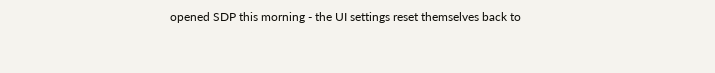opened SDP this morning - the UI settings reset themselves back to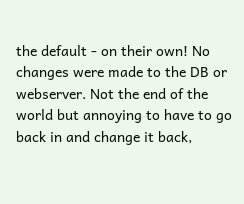the default - on their own! No changes were made to the DB or webserver. Not the end of the world but annoying to have to go back in and change it back,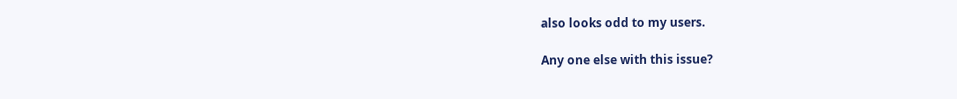also looks odd to my users.

Any one else with this issue?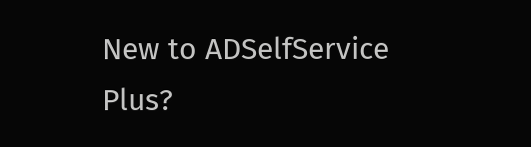New to ADSelfService Plus?